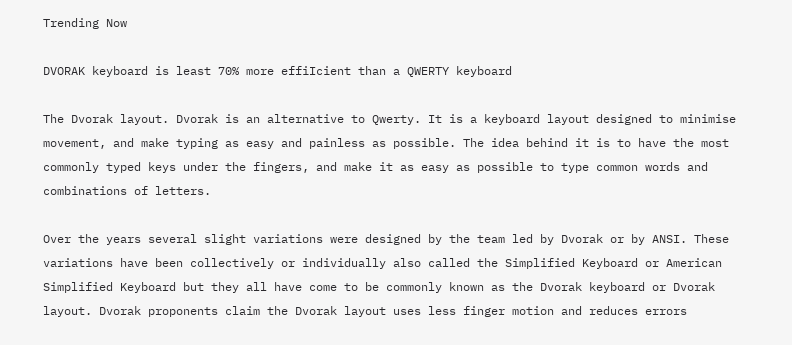Trending Now

DVORAK keyboard is least 70% more effiIcient than a QWERTY keyboard

The Dvorak layout. Dvorak is an alternative to Qwerty. It is a keyboard layout designed to minimise movement, and make typing as easy and painless as possible. The idea behind it is to have the most commonly typed keys under the fingers, and make it as easy as possible to type common words and combinations of letters.

Over the years several slight variations were designed by the team led by Dvorak or by ANSI. These variations have been collectively or individually also called the Simplified Keyboard or American Simplified Keyboard but they all have come to be commonly known as the Dvorak keyboard or Dvorak layout. Dvorak proponents claim the Dvorak layout uses less finger motion and reduces errors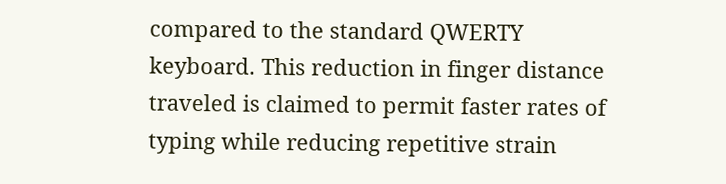compared to the standard QWERTY keyboard. This reduction in finger distance traveled is claimed to permit faster rates of typing while reducing repetitive strain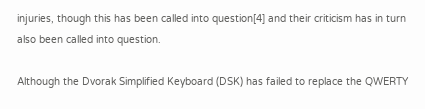injuries, though this has been called into question[4] and their criticism has in turn also been called into question.

Although the Dvorak Simplified Keyboard (DSK) has failed to replace the QWERTY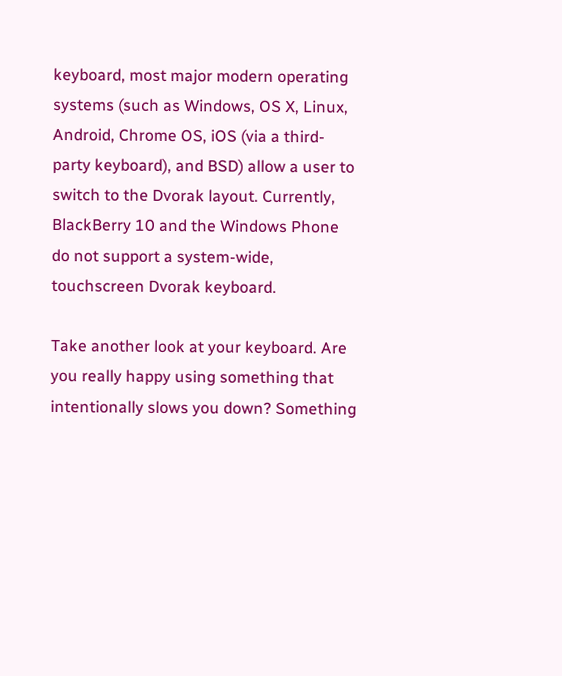keyboard, most major modern operating systems (such as Windows, OS X, Linux, Android, Chrome OS, iOS (via a third-party keyboard), and BSD) allow a user to switch to the Dvorak layout. Currently, BlackBerry 10 and the Windows Phone do not support a system-wide, touchscreen Dvorak keyboard.

Take another look at your keyboard. Are you really happy using something that intentionally slows you down? Something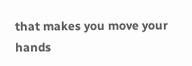that makes you move your hands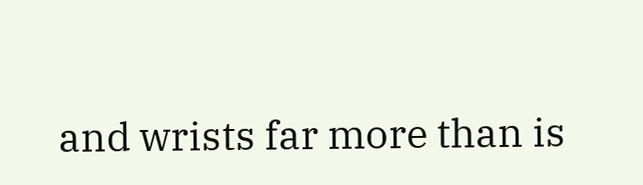and wrists far more than is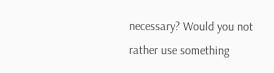necessary? Would you not rather use something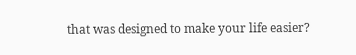that was designed to make your life easier?